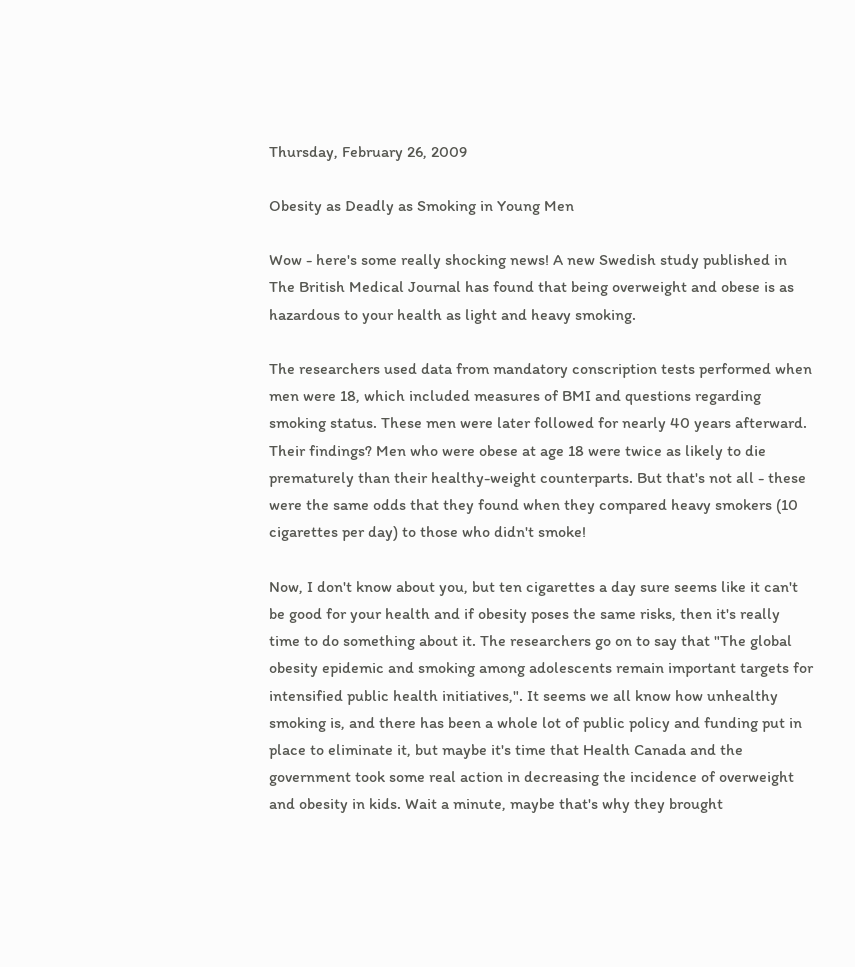Thursday, February 26, 2009

Obesity as Deadly as Smoking in Young Men

Wow - here's some really shocking news! A new Swedish study published in The British Medical Journal has found that being overweight and obese is as hazardous to your health as light and heavy smoking.

The researchers used data from mandatory conscription tests performed when men were 18, which included measures of BMI and questions regarding smoking status. These men were later followed for nearly 40 years afterward. Their findings? Men who were obese at age 18 were twice as likely to die prematurely than their healthy-weight counterparts. But that's not all - these were the same odds that they found when they compared heavy smokers (10 cigarettes per day) to those who didn't smoke!

Now, I don't know about you, but ten cigarettes a day sure seems like it can't be good for your health and if obesity poses the same risks, then it's really time to do something about it. The researchers go on to say that "The global obesity epidemic and smoking among adolescents remain important targets for intensified public health initiatives,". It seems we all know how unhealthy smoking is, and there has been a whole lot of public policy and funding put in place to eliminate it, but maybe it's time that Health Canada and the government took some real action in decreasing the incidence of overweight and obesity in kids. Wait a minute, maybe that's why they brought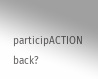participACTION back?